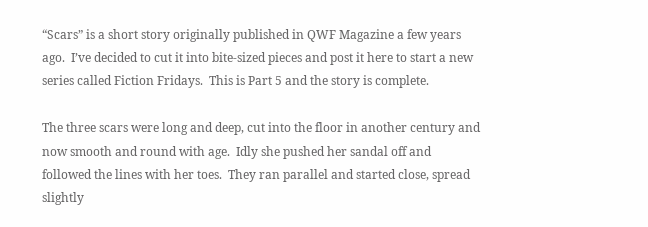“Scars” is a short story originally published in QWF Magazine a few years ago.  I’ve decided to cut it into bite-sized pieces and post it here to start a new series called Fiction Fridays.  This is Part 5 and the story is complete.

The three scars were long and deep, cut into the floor in another century and now smooth and round with age.  Idly she pushed her sandal off and followed the lines with her toes.  They ran parallel and started close, spread slightly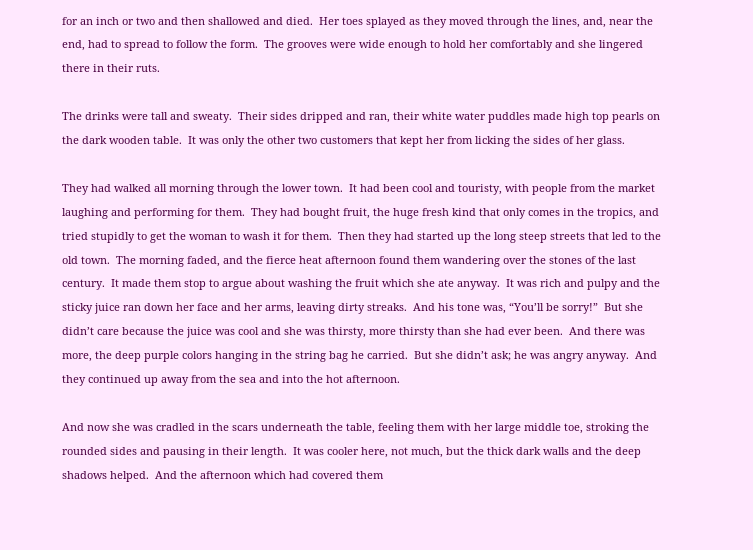for an inch or two and then shallowed and died.  Her toes splayed as they moved through the lines, and, near the end, had to spread to follow the form.  The grooves were wide enough to hold her comfortably and she lingered there in their ruts.

The drinks were tall and sweaty.  Their sides dripped and ran, their white water puddles made high top pearls on the dark wooden table.  It was only the other two customers that kept her from licking the sides of her glass.

They had walked all morning through the lower town.  It had been cool and touristy, with people from the market laughing and performing for them.  They had bought fruit, the huge fresh kind that only comes in the tropics, and tried stupidly to get the woman to wash it for them.  Then they had started up the long steep streets that led to the old town.  The morning faded, and the fierce heat afternoon found them wandering over the stones of the last century.  It made them stop to argue about washing the fruit which she ate anyway.  It was rich and pulpy and the sticky juice ran down her face and her arms, leaving dirty streaks.  And his tone was, “You’ll be sorry!”  But she didn’t care because the juice was cool and she was thirsty, more thirsty than she had ever been.  And there was more, the deep purple colors hanging in the string bag he carried.  But she didn’t ask; he was angry anyway.  And they continued up away from the sea and into the hot afternoon.

And now she was cradled in the scars underneath the table, feeling them with her large middle toe, stroking the rounded sides and pausing in their length.  It was cooler here, not much, but the thick dark walls and the deep shadows helped.  And the afternoon which had covered them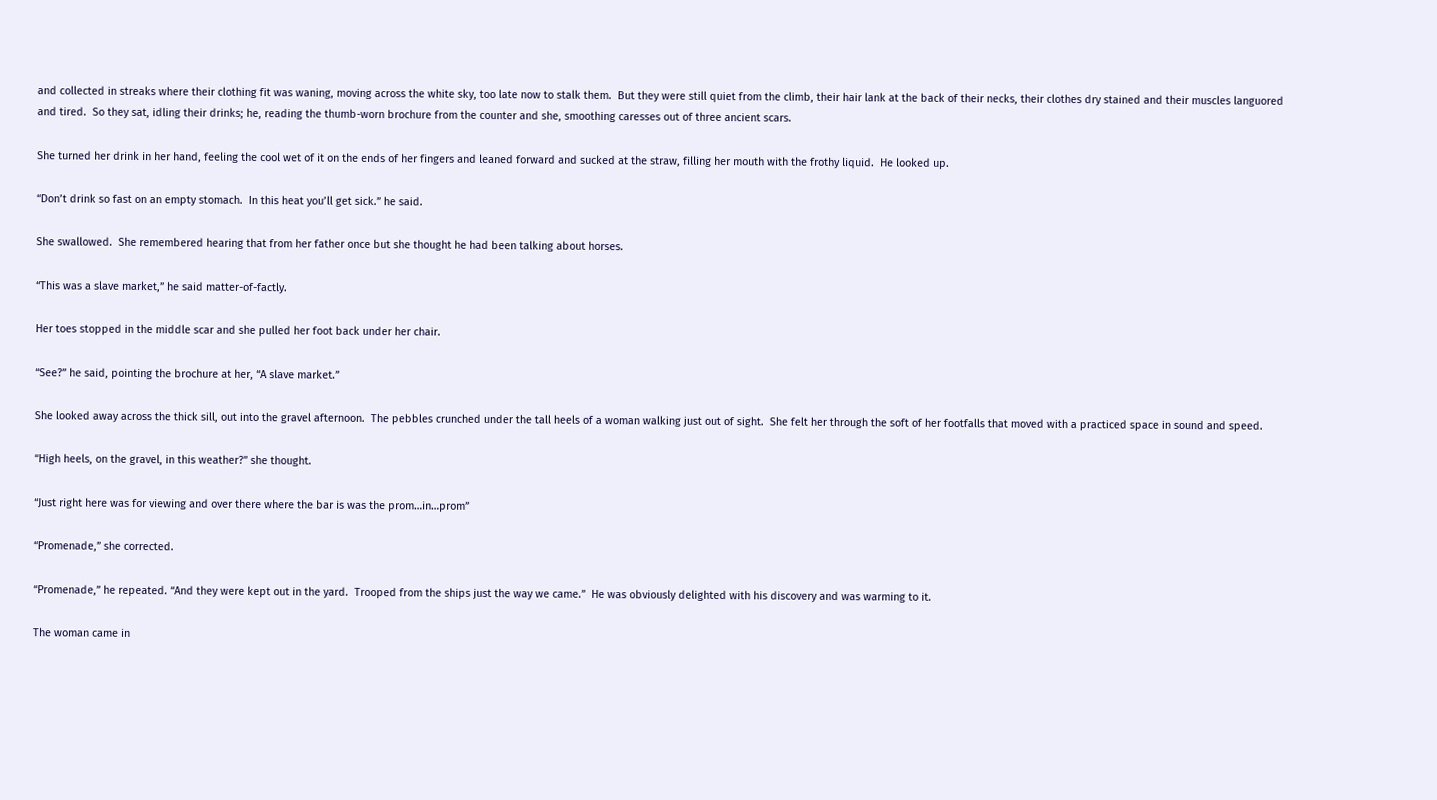and collected in streaks where their clothing fit was waning, moving across the white sky, too late now to stalk them.  But they were still quiet from the climb, their hair lank at the back of their necks, their clothes dry stained and their muscles languored and tired.  So they sat, idling their drinks; he, reading the thumb-worn brochure from the counter and she, smoothing caresses out of three ancient scars.

She turned her drink in her hand, feeling the cool wet of it on the ends of her fingers and leaned forward and sucked at the straw, filling her mouth with the frothy liquid.  He looked up.

“Don’t drink so fast on an empty stomach.  In this heat you’ll get sick.” he said.

She swallowed.  She remembered hearing that from her father once but she thought he had been talking about horses.

“This was a slave market,” he said matter-of-factly.

Her toes stopped in the middle scar and she pulled her foot back under her chair.

“See?” he said, pointing the brochure at her, “A slave market.”

She looked away across the thick sill, out into the gravel afternoon.  The pebbles crunched under the tall heels of a woman walking just out of sight.  She felt her through the soft of her footfalls that moved with a practiced space in sound and speed.

“High heels, on the gravel, in this weather?” she thought.

“Just right here was for viewing and over there where the bar is was the prom…in…prom”

“Promenade,” she corrected.

“Promenade,” he repeated. “And they were kept out in the yard.  Trooped from the ships just the way we came.”  He was obviously delighted with his discovery and was warming to it.

The woman came in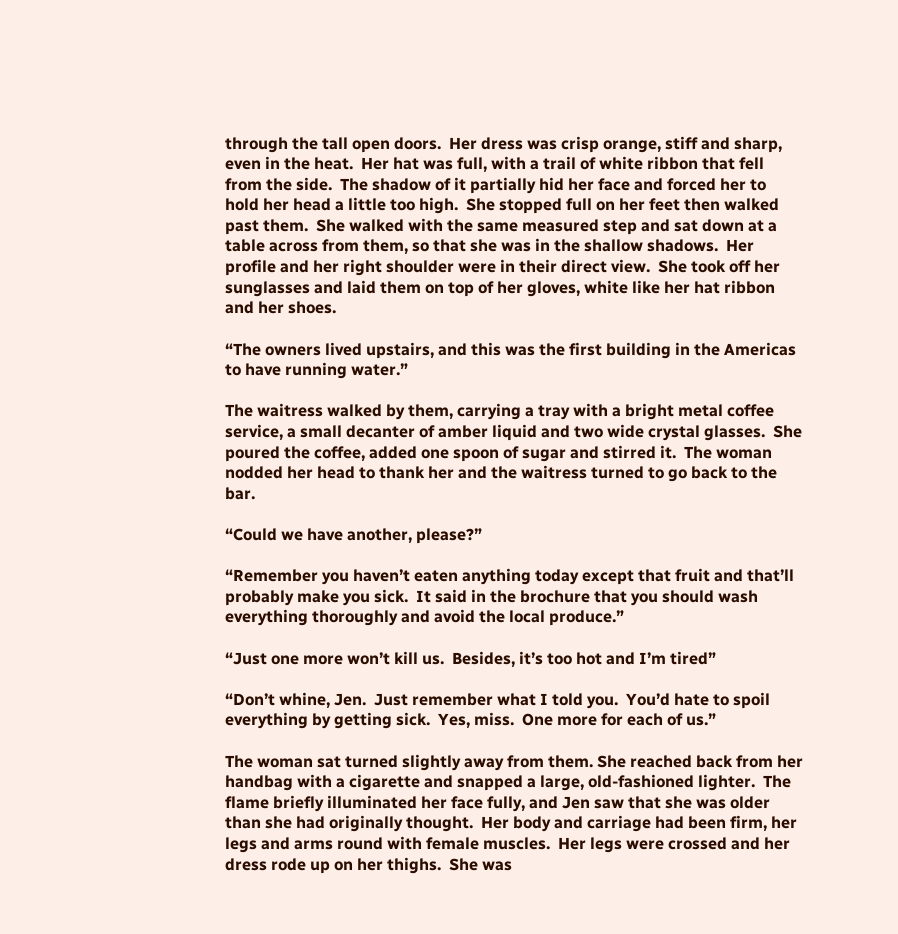through the tall open doors.  Her dress was crisp orange, stiff and sharp, even in the heat.  Her hat was full, with a trail of white ribbon that fell from the side.  The shadow of it partially hid her face and forced her to hold her head a little too high.  She stopped full on her feet then walked past them.  She walked with the same measured step and sat down at a table across from them, so that she was in the shallow shadows.  Her profile and her right shoulder were in their direct view.  She took off her sunglasses and laid them on top of her gloves, white like her hat ribbon and her shoes.

“The owners lived upstairs, and this was the first building in the Americas to have running water.”

The waitress walked by them, carrying a tray with a bright metal coffee service, a small decanter of amber liquid and two wide crystal glasses.  She poured the coffee, added one spoon of sugar and stirred it.  The woman nodded her head to thank her and the waitress turned to go back to the bar.

“Could we have another, please?”

“Remember you haven’t eaten anything today except that fruit and that’ll probably make you sick.  It said in the brochure that you should wash everything thoroughly and avoid the local produce.”

“Just one more won’t kill us.  Besides, it’s too hot and I’m tired”

“Don’t whine, Jen.  Just remember what I told you.  You’d hate to spoil everything by getting sick.  Yes, miss.  One more for each of us.”

The woman sat turned slightly away from them. She reached back from her handbag with a cigarette and snapped a large, old-fashioned lighter.  The flame briefly illuminated her face fully, and Jen saw that she was older than she had originally thought.  Her body and carriage had been firm, her legs and arms round with female muscles.  Her legs were crossed and her dress rode up on her thighs.  She was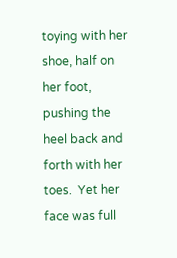toying with her shoe, half on her foot, pushing the heel back and forth with her toes.  Yet her face was full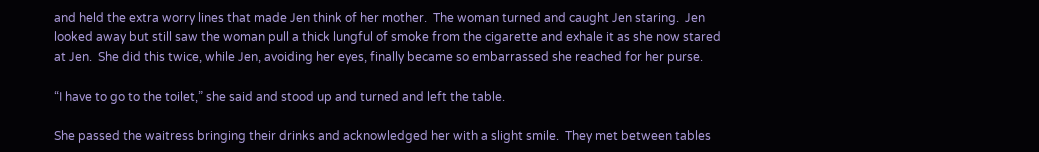and held the extra worry lines that made Jen think of her mother.  The woman turned and caught Jen staring.  Jen looked away but still saw the woman pull a thick lungful of smoke from the cigarette and exhale it as she now stared at Jen.  She did this twice, while Jen, avoiding her eyes, finally became so embarrassed she reached for her purse.

“I have to go to the toilet,” she said and stood up and turned and left the table.

She passed the waitress bringing their drinks and acknowledged her with a slight smile.  They met between tables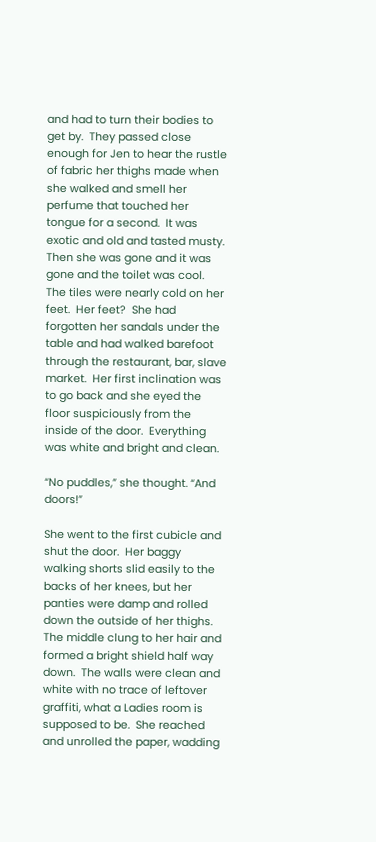and had to turn their bodies to get by.  They passed close enough for Jen to hear the rustle of fabric her thighs made when she walked and smell her perfume that touched her tongue for a second.  It was exotic and old and tasted musty.  Then she was gone and it was gone and the toilet was cool.  The tiles were nearly cold on her feet.  Her feet?  She had forgotten her sandals under the table and had walked barefoot through the restaurant, bar, slave market.  Her first inclination was to go back and she eyed the floor suspiciously from the inside of the door.  Everything was white and bright and clean.

“No puddles,” she thought. “And doors!”

She went to the first cubicle and shut the door.  Her baggy walking shorts slid easily to the backs of her knees, but her panties were damp and rolled down the outside of her thighs.  The middle clung to her hair and formed a bright shield half way down.  The walls were clean and white with no trace of leftover graffiti, what a Ladies room is supposed to be.  She reached and unrolled the paper, wadding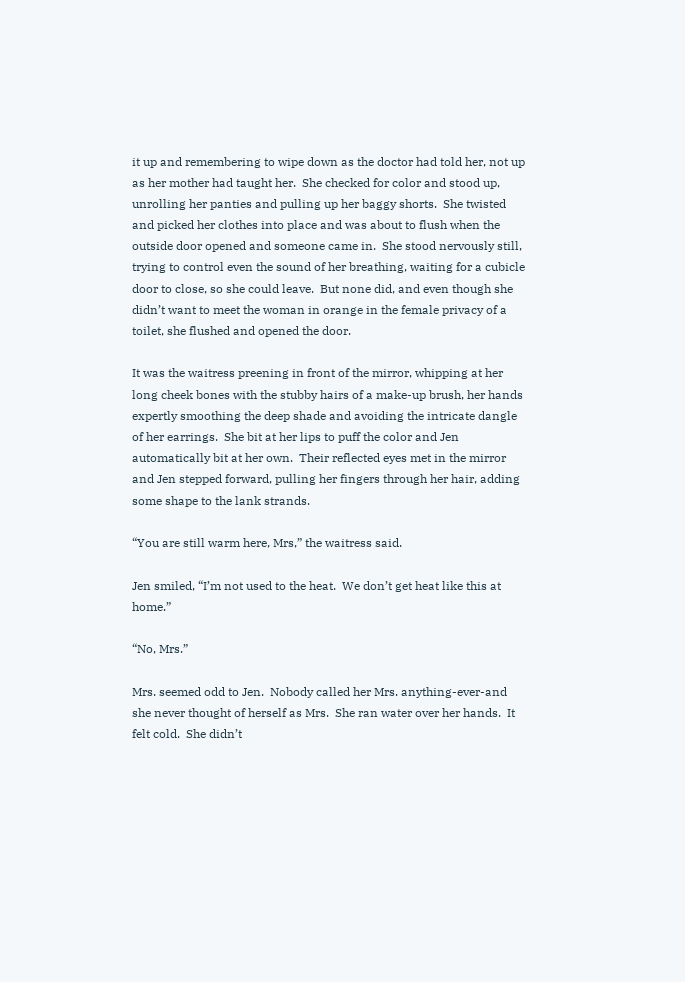it up and remembering to wipe down as the doctor had told her, not up as her mother had taught her.  She checked for color and stood up, unrolling her panties and pulling up her baggy shorts.  She twisted and picked her clothes into place and was about to flush when the outside door opened and someone came in.  She stood nervously still, trying to control even the sound of her breathing, waiting for a cubicle door to close, so she could leave.  But none did, and even though she didn’t want to meet the woman in orange in the female privacy of a toilet, she flushed and opened the door.

It was the waitress preening in front of the mirror, whipping at her long cheek bones with the stubby hairs of a make-up brush, her hands expertly smoothing the deep shade and avoiding the intricate dangle of her earrings.  She bit at her lips to puff the color and Jen automatically bit at her own.  Their reflected eyes met in the mirror and Jen stepped forward, pulling her fingers through her hair, adding some shape to the lank strands.

“You are still warm here, Mrs,” the waitress said.

Jen smiled, “I’m not used to the heat.  We don’t get heat like this at home.”

“No, Mrs.”

Mrs. seemed odd to Jen.  Nobody called her Mrs. anything-ever-and she never thought of herself as Mrs.  She ran water over her hands.  It felt cold.  She didn’t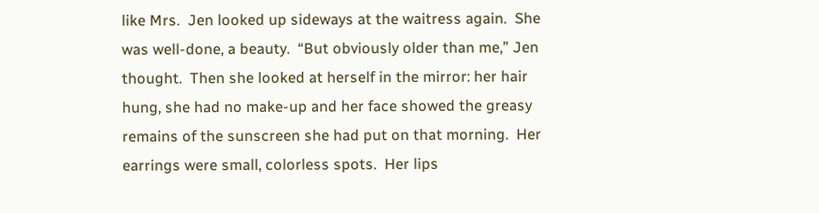like Mrs.  Jen looked up sideways at the waitress again.  She was well-done, a beauty.  “But obviously older than me,” Jen thought.  Then she looked at herself in the mirror: her hair hung, she had no make-up and her face showed the greasy remains of the sunscreen she had put on that morning.  Her earrings were small, colorless spots.  Her lips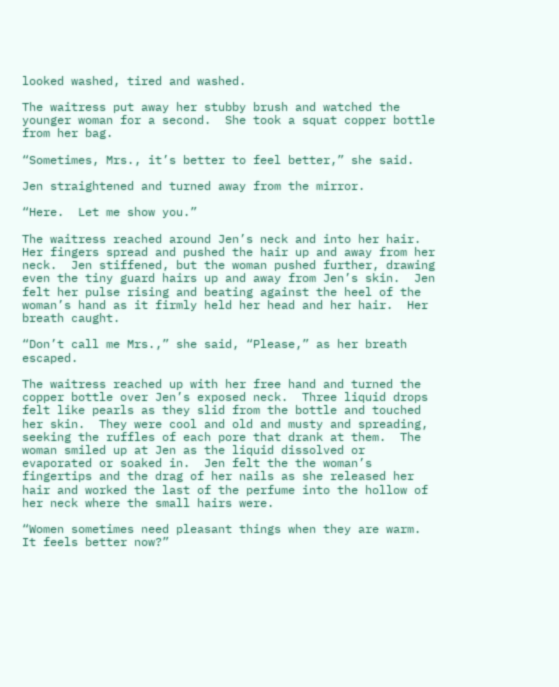looked washed, tired and washed.

The waitress put away her stubby brush and watched the younger woman for a second.  She took a squat copper bottle from her bag.

“Sometimes, Mrs., it’s better to feel better,” she said.

Jen straightened and turned away from the mirror.

“Here.  Let me show you.”

The waitress reached around Jen’s neck and into her hair.  Her fingers spread and pushed the hair up and away from her neck.  Jen stiffened, but the woman pushed further, drawing even the tiny guard hairs up and away from Jen’s skin.  Jen felt her pulse rising and beating against the heel of the woman’s hand as it firmly held her head and her hair.  Her breath caught.

“Don’t call me Mrs.,” she said, “Please,” as her breath escaped.

The waitress reached up with her free hand and turned the copper bottle over Jen’s exposed neck.  Three liquid drops felt like pearls as they slid from the bottle and touched her skin.  They were cool and old and musty and spreading, seeking the ruffles of each pore that drank at them.  The woman smiled up at Jen as the liquid dissolved or evaporated or soaked in.  Jen felt the the woman’s fingertips and the drag of her nails as she released her hair and worked the last of the perfume into the hollow of her neck where the small hairs were.

“Women sometimes need pleasant things when they are warm.  It feels better now?”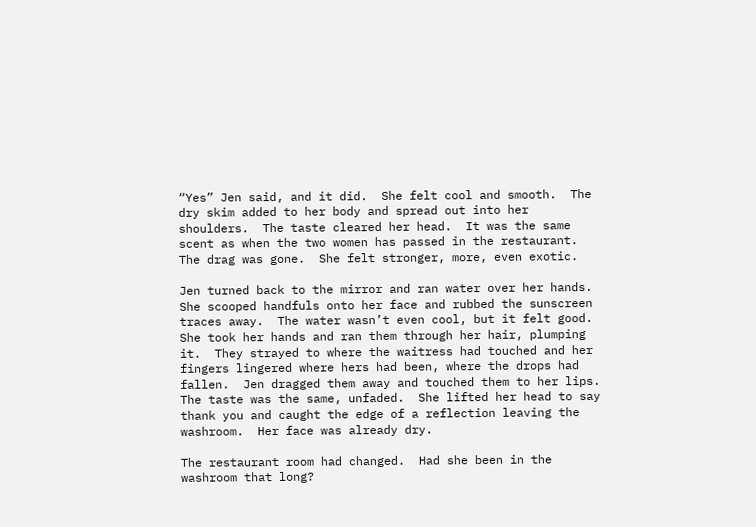“Yes” Jen said, and it did.  She felt cool and smooth.  The dry skim added to her body and spread out into her shoulders.  The taste cleared her head.  It was the same scent as when the two women has passed in the restaurant.  The drag was gone.  She felt stronger, more, even exotic.

Jen turned back to the mirror and ran water over her hands.  She scooped handfuls onto her face and rubbed the sunscreen traces away.  The water wasn’t even cool, but it felt good.  She took her hands and ran them through her hair, plumping it.  They strayed to where the waitress had touched and her fingers lingered where hers had been, where the drops had fallen.  Jen dragged them away and touched them to her lips.  The taste was the same, unfaded.  She lifted her head to say thank you and caught the edge of a reflection leaving the washroom.  Her face was already dry.

The restaurant room had changed.  Had she been in the washroom that long?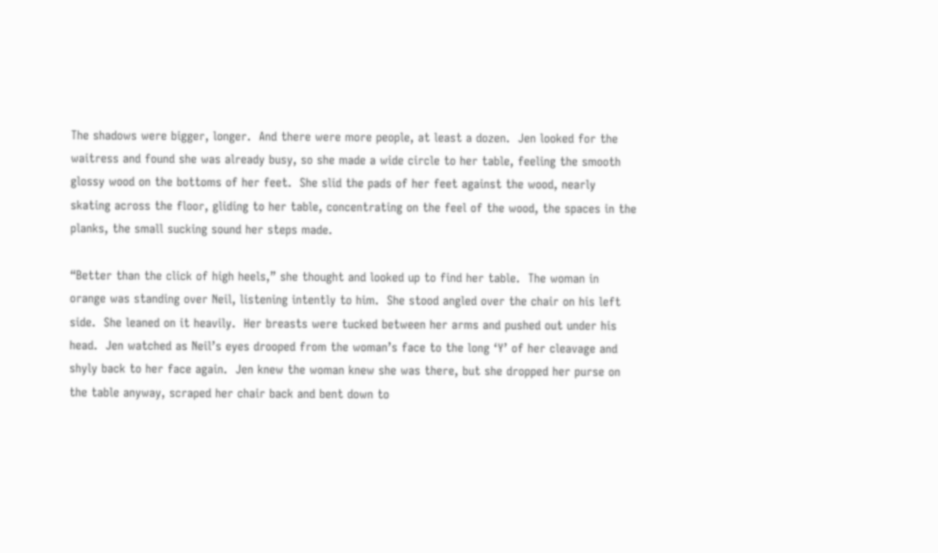The shadows were bigger, longer.  And there were more people, at least a dozen.  Jen looked for the waitress and found she was already busy, so she made a wide circle to her table, feeling the smooth glossy wood on the bottoms of her feet.  She slid the pads of her feet against the wood, nearly skating across the floor, gliding to her table, concentrating on the feel of the wood, the spaces in the planks, the small sucking sound her steps made.

“Better than the click of high heels,” she thought and looked up to find her table.  The woman in orange was standing over Neil, listening intently to him.  She stood angled over the chair on his left side.  She leaned on it heavily.  Her breasts were tucked between her arms and pushed out under his head.  Jen watched as Neil’s eyes drooped from the woman’s face to the long ‘Y’ of her cleavage and shyly back to her face again.  Jen knew the woman knew she was there, but she dropped her purse on the table anyway, scraped her chair back and bent down to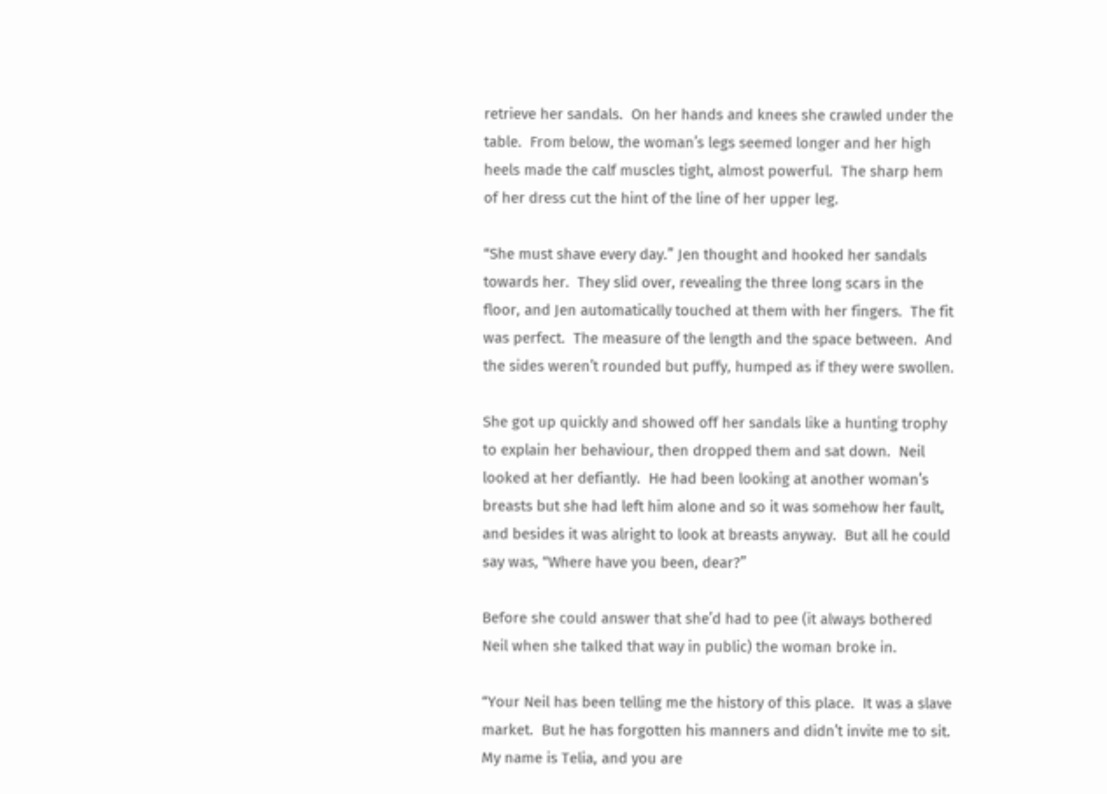retrieve her sandals.  On her hands and knees she crawled under the table.  From below, the woman’s legs seemed longer and her high heels made the calf muscles tight, almost powerful.  The sharp hem of her dress cut the hint of the line of her upper leg.

“She must shave every day.” Jen thought and hooked her sandals towards her.  They slid over, revealing the three long scars in the floor, and Jen automatically touched at them with her fingers.  The fit was perfect.  The measure of the length and the space between.  And the sides weren’t rounded but puffy, humped as if they were swollen.

She got up quickly and showed off her sandals like a hunting trophy to explain her behaviour, then dropped them and sat down.  Neil looked at her defiantly.  He had been looking at another woman’s breasts but she had left him alone and so it was somehow her fault, and besides it was alright to look at breasts anyway.  But all he could say was, “Where have you been, dear?”

Before she could answer that she’d had to pee (it always bothered Neil when she talked that way in public) the woman broke in.

“Your Neil has been telling me the history of this place.  It was a slave market.  But he has forgotten his manners and didn’t invite me to sit.  My name is Telia, and you are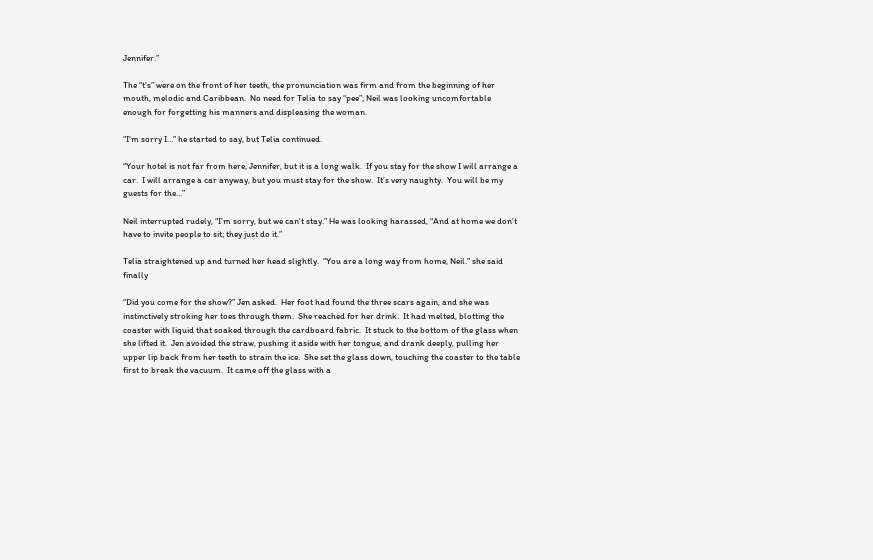Jennifer.”

The “t’s” were on the front of her teeth, the pronunciation was firm and from the beginning of her mouth, melodic and Caribbean.  No need for Telia to say “pee”; Neil was looking uncomfortable enough for forgetting his manners and displeasing the woman.

“I’m sorry I…” he started to say, but Telia continued.

“Your hotel is not far from here, Jennifer, but it is a long walk.  If you stay for the show I will arrange a car.  I will arrange a car anyway, but you must stay for the show.  It’s very naughty.  You will be my guests for the…”

Neil interrupted rudely, “I’m sorry, but we can’t stay.” He was looking harassed, “And at home we don’t have to invite people to sit; they just do it.”

Telia straightened up and turned her head slightly.  “You are a long way from home, Neil.” she said finally

“Did you come for the show?” Jen asked.  Her foot had found the three scars again, and she was instinctively stroking her toes through them.  She reached for her drink.  It had melted, blotting the coaster with liquid that soaked through the cardboard fabric.  It stuck to the bottom of the glass when she lifted it.  Jen avoided the straw, pushing it aside with her tongue, and drank deeply, pulling her upper lip back from her teeth to strain the ice.  She set the glass down, touching the coaster to the table first to break the vacuum.  It came off the glass with a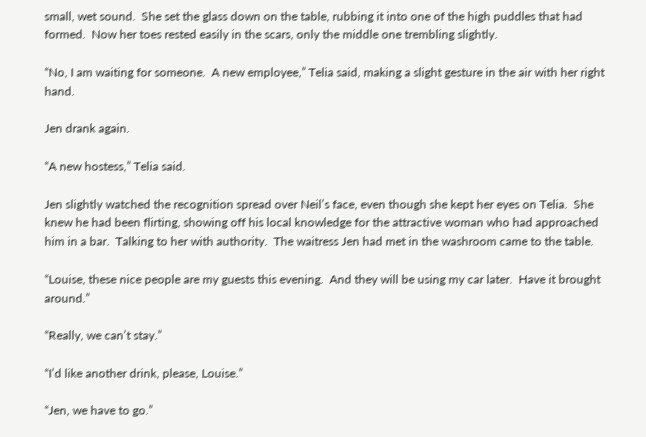small, wet sound.  She set the glass down on the table, rubbing it into one of the high puddles that had formed.  Now her toes rested easily in the scars, only the middle one trembling slightly.

“No, I am waiting for someone.  A new employee,” Telia said, making a slight gesture in the air with her right hand.

Jen drank again.

“A new hostess,” Telia said.

Jen slightly watched the recognition spread over Neil’s face, even though she kept her eyes on Telia.  She knew he had been flirting, showing off his local knowledge for the attractive woman who had approached him in a bar.  Talking to her with authority.  The waitress Jen had met in the washroom came to the table.

“Louise, these nice people are my guests this evening.  And they will be using my car later.  Have it brought around.”

“Really, we can’t stay.”

“I’d like another drink, please, Louise.”

“Jen, we have to go.”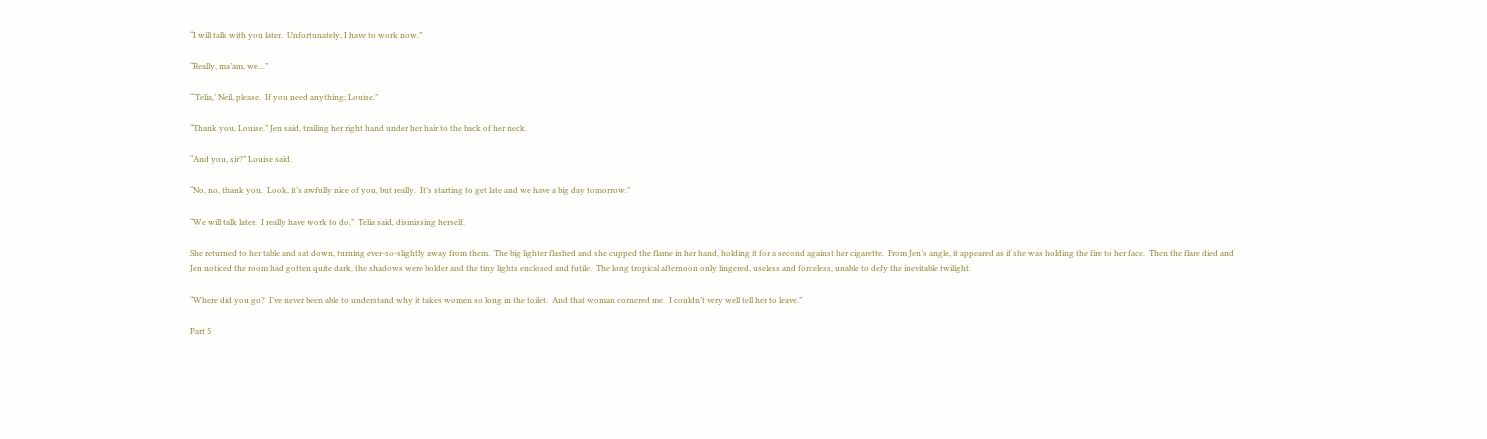“I will talk with you later.  Unfortunately, I have to work now.”

“Really, ma’am, we…”

“‘Telia,’ Neil, please.  If you need anything; Louise.”

“Thank you, Louise.” Jen said, trailing her right hand under her hair to the back of her neck.

“And you, sir?” Louise said.

“No, no, thank you.  Look, it’s awfully nice of you, but really.  It’s starting to get late and we have a big day tomorrow.”

“We will talk later.  I really have work to do,”  Telia said, dismissing herself.

She returned to her table and sat down, turning ever-so-slightly away from them.  The big lighter flashed and she cupped the flame in her hand, holding it for a second against her cigarette.  From Jen’s angle, it appeared as if she was holding the fire to her face.  Then the flare died and Jen noticed the room had gotten quite dark, the shadows were bolder and the tiny lights enclosed and futile.  The long tropical afternoon only lingered, useless and forceless, unable to defy the inevitable twilight.

“Where did you go?  I’ve never been able to understand why it takes women so long in the toilet.  And that woman cornered me.  I couldn’t very well tell her to leave.”

Part 5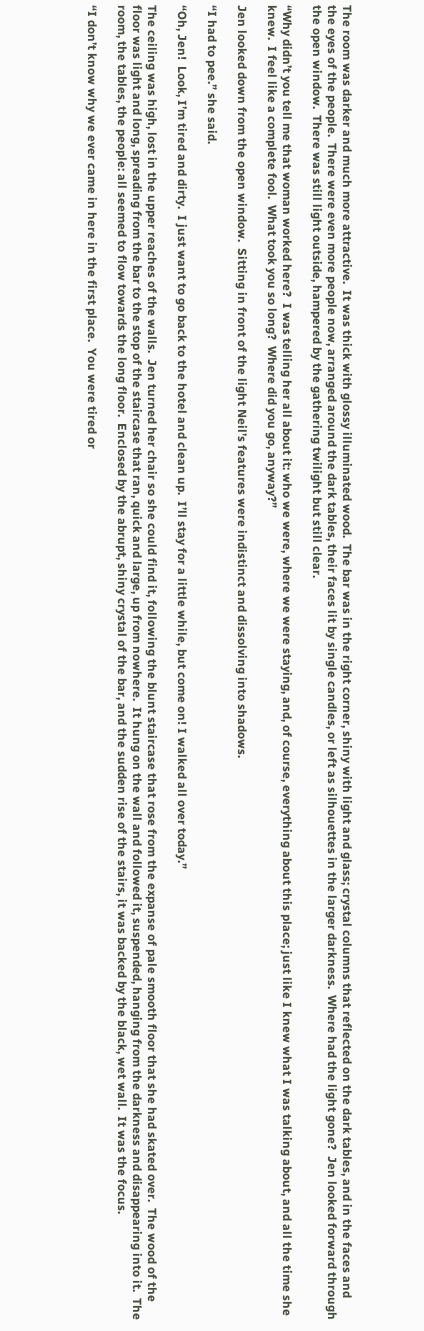The room was darker and much more attractive.  It was thick with glossy illuminated wood.  The bar was in the right corner, shiny with light and glass; crystal columns that reflected on the dark tables, and in the faces and the eyes of the people.  There were even more people now, arranged around the dark tables, their faces lit by single candles, or left as silhouettes in the larger darkness.  Where had the light gone?  Jen looked forward through the open window.  There was still light outside, hampered by the gathering twilight but still clear.

“Why didn’t you tell me that woman worked here?  I was telling her all about it: who we were, where we were staying, and, of course, everything about this place; just like I knew what I was talking about, and all the time she knew.  I feel like a complete fool.  What took you so long?  Where did you go, anyway?”

Jen looked down from the open window.  Sitting in front of the light Neil’s features were indistinct and dissolving into shadows.

“I had to pee.” she said.

“Oh, Jen!  Look, I’m tired and dirty.  I just want to go back to the hotel and clean up.  I’ll stay for a little while, but come on! I walked all over today.”

The ceiling was high, lost in the upper reaches of the walls.  Jen turned her chair so she could find it, following the blunt staircase that rose from the expanse of pale smooth floor that she had skated over.  The wood of the floor was light and long, spreading from the bar to the stop of the staircase that ran, quick and large, up from nowhere.  It hung on the wall and followed it, suspended, hanging from the darkness and disappearing into it.  The room, the tables, the people: all seemed to flow towards the long floor.  Enclosed by the abrupt, shiny crystal of the bar, and the sudden rise of the stairs, it was backed by the black, wet wall.  It was the focus.

“I don’t know why we ever came in here in the first place.  You were tired or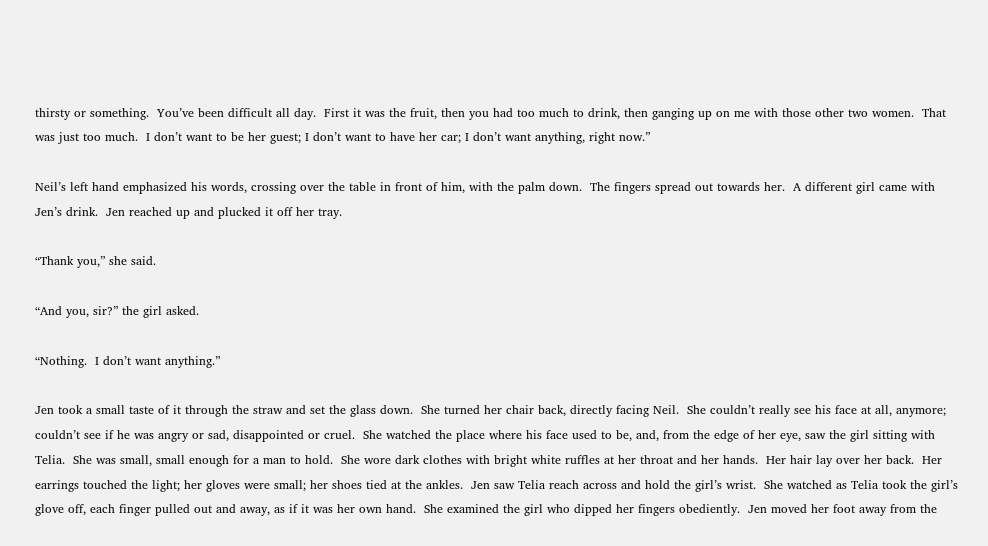thirsty or something.  You’ve been difficult all day.  First it was the fruit, then you had too much to drink, then ganging up on me with those other two women.  That was just too much.  I don’t want to be her guest; I don’t want to have her car; I don’t want anything, right now.”

Neil’s left hand emphasized his words, crossing over the table in front of him, with the palm down.  The fingers spread out towards her.  A different girl came with Jen’s drink.  Jen reached up and plucked it off her tray.

“Thank you,” she said.

“And you, sir?” the girl asked.

“Nothing.  I don’t want anything.”

Jen took a small taste of it through the straw and set the glass down.  She turned her chair back, directly facing Neil.  She couldn’t really see his face at all, anymore; couldn’t see if he was angry or sad, disappointed or cruel.  She watched the place where his face used to be, and, from the edge of her eye, saw the girl sitting with Telia.  She was small, small enough for a man to hold.  She wore dark clothes with bright white ruffles at her throat and her hands.  Her hair lay over her back.  Her earrings touched the light; her gloves were small; her shoes tied at the ankles.  Jen saw Telia reach across and hold the girl’s wrist.  She watched as Telia took the girl’s glove off, each finger pulled out and away, as if it was her own hand.  She examined the girl who dipped her fingers obediently.  Jen moved her foot away from the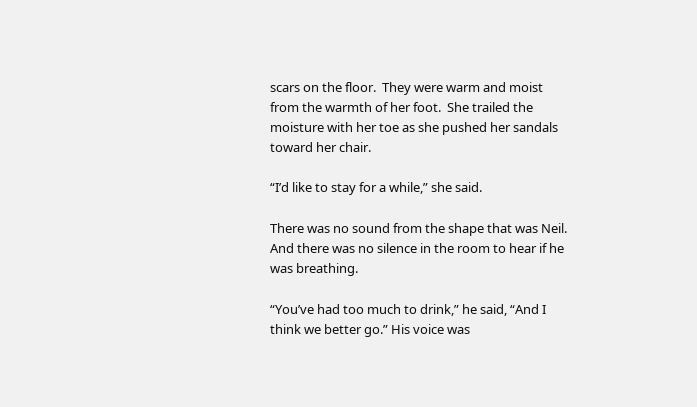scars on the floor.  They were warm and moist from the warmth of her foot.  She trailed the moisture with her toe as she pushed her sandals toward her chair.

“I’d like to stay for a while,” she said.

There was no sound from the shape that was Neil.  And there was no silence in the room to hear if he was breathing.

“You’ve had too much to drink,” he said, “And I think we better go.” His voice was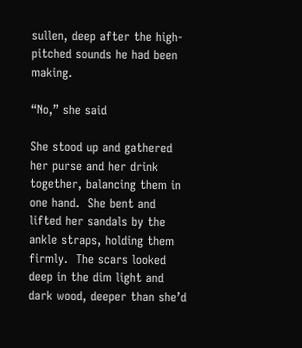sullen, deep after the high-pitched sounds he had been making.

“No,” she said

She stood up and gathered her purse and her drink together, balancing them in one hand.  She bent and lifted her sandals by the ankle straps, holding them firmly.  The scars looked deep in the dim light and dark wood, deeper than she’d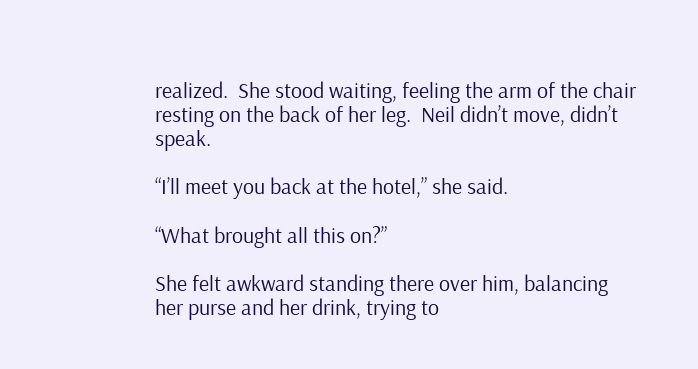realized.  She stood waiting, feeling the arm of the chair resting on the back of her leg.  Neil didn’t move, didn’t speak.

“I’ll meet you back at the hotel,” she said.

“What brought all this on?”

She felt awkward standing there over him, balancing her purse and her drink, trying to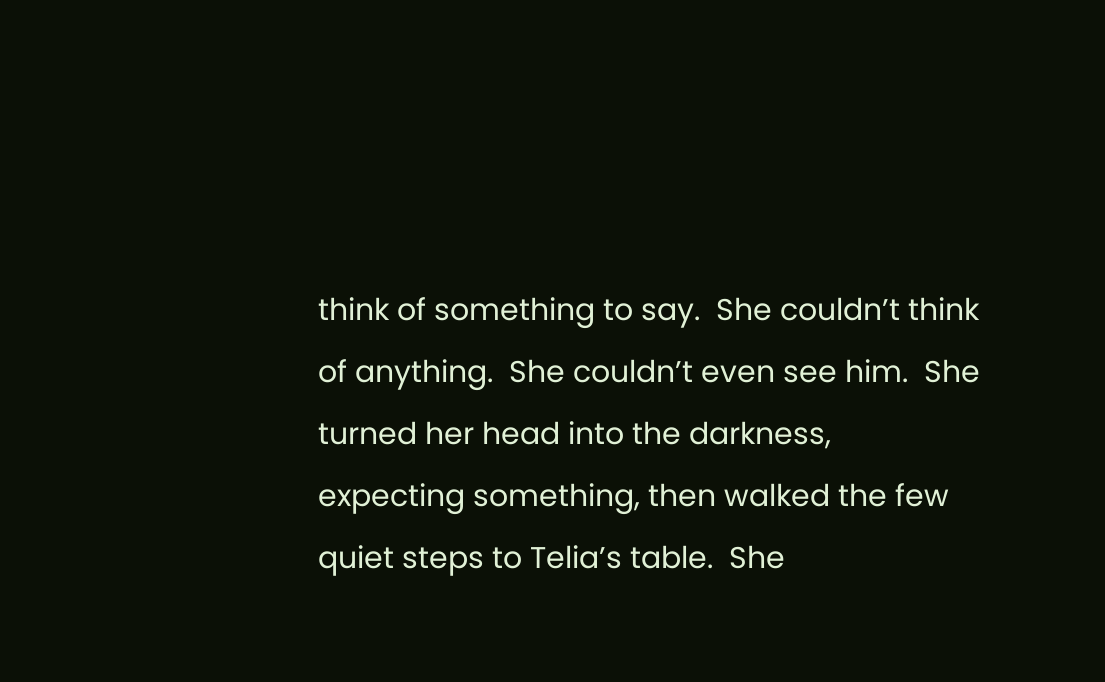think of something to say.  She couldn’t think of anything.  She couldn’t even see him.  She turned her head into the darkness, expecting something, then walked the few quiet steps to Telia’s table.  She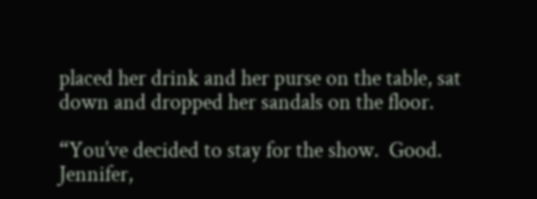placed her drink and her purse on the table, sat down and dropped her sandals on the floor.

“You’ve decided to stay for the show.  Good.  Jennifer,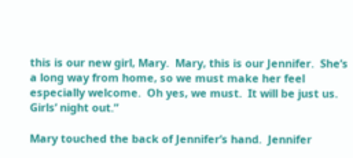this is our new girl, Mary.  Mary, this is our Jennifer.  She’s a long way from home, so we must make her feel especially welcome.  Oh yes, we must.  It will be just us. Girls’ night out.”

Mary touched the back of Jennifer’s hand.  Jennifer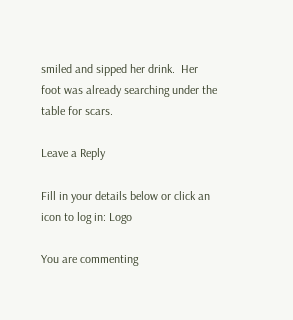smiled and sipped her drink.  Her foot was already searching under the table for scars.

Leave a Reply

Fill in your details below or click an icon to log in: Logo

You are commenting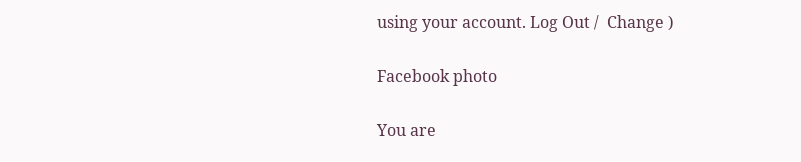using your account. Log Out /  Change )

Facebook photo

You are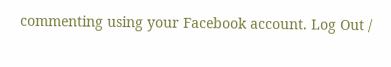commenting using your Facebook account. Log Out /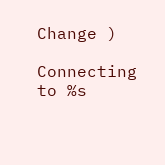Change )

Connecting to %s